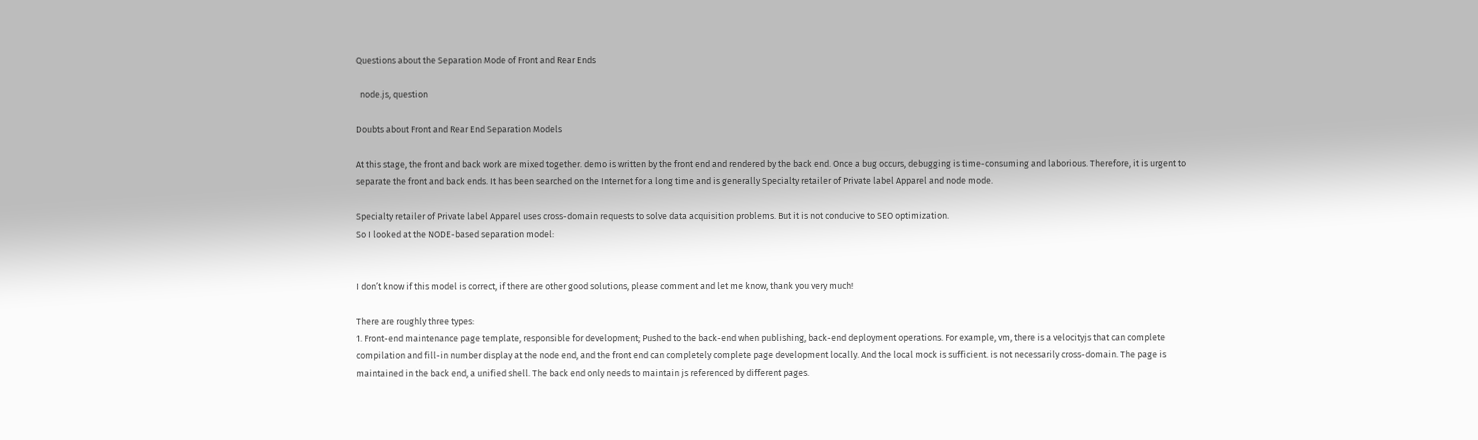Questions about the Separation Mode of Front and Rear Ends

  node.js, question

Doubts about Front and Rear End Separation Models

At this stage, the front and back work are mixed together. demo is written by the front end and rendered by the back end. Once a bug occurs, debugging is time-consuming and laborious. Therefore, it is urgent to separate the front and back ends. It has been searched on the Internet for a long time and is generally Specialty retailer of Private label Apparel and node mode.

Specialty retailer of Private label Apparel uses cross-domain requests to solve data acquisition problems. But it is not conducive to SEO optimization.
So I looked at the NODE-based separation model:


I don’t know if this model is correct, if there are other good solutions, please comment and let me know, thank you very much!

There are roughly three types:
1. Front-end maintenance page template, responsible for development; Pushed to the back-end when publishing, back-end deployment operations. For example, vm, there is a velocityjs that can complete compilation and fill-in number display at the node end, and the front end can completely complete page development locally. And the local mock is sufficient. is not necessarily cross-domain. The page is maintained in the back end, a unified shell. The back end only needs to maintain js referenced by different pages.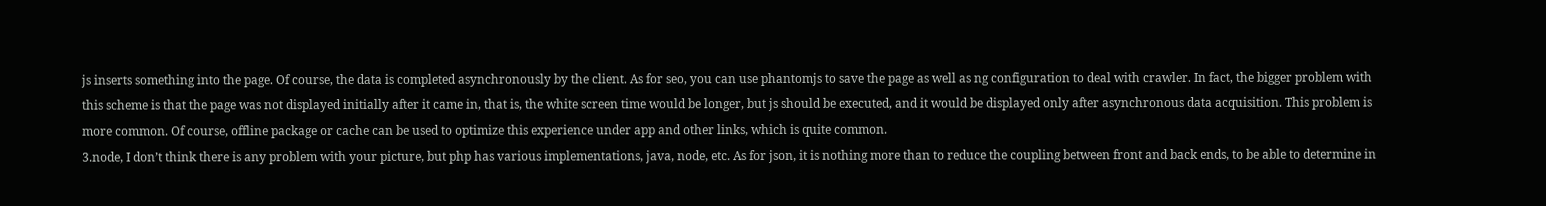js inserts something into the page. Of course, the data is completed asynchronously by the client. As for seo, you can use phantomjs to save the page as well as ng configuration to deal with crawler. In fact, the bigger problem with this scheme is that the page was not displayed initially after it came in, that is, the white screen time would be longer, but js should be executed, and it would be displayed only after asynchronous data acquisition. This problem is more common. Of course, offline package or cache can be used to optimize this experience under app and other links, which is quite common.
3.node, I don’t think there is any problem with your picture, but php has various implementations, java, node, etc. As for json, it is nothing more than to reduce the coupling between front and back ends, to be able to determine in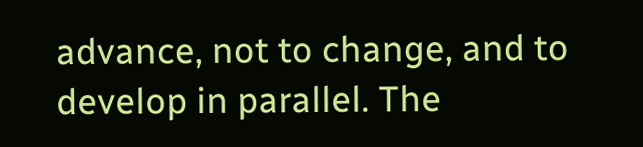advance, not to change, and to develop in parallel. The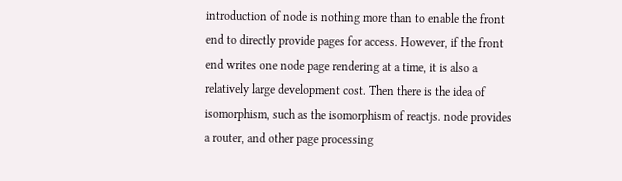introduction of node is nothing more than to enable the front end to directly provide pages for access. However, if the front end writes one node page rendering at a time, it is also a relatively large development cost. Then there is the idea of isomorphism, such as the isomorphism of reactjs. node provides a router, and other page processing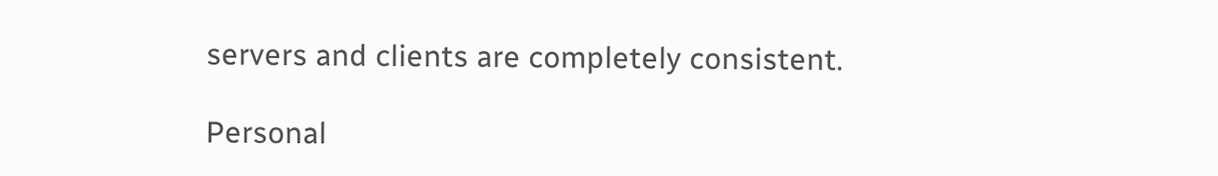servers and clients are completely consistent.

Personal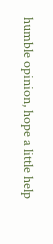humble opinion, hope a little help